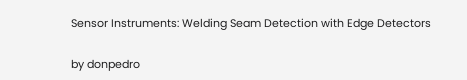Sensor Instruments: Welding Seam Detection with Edge Detectors

by donpedro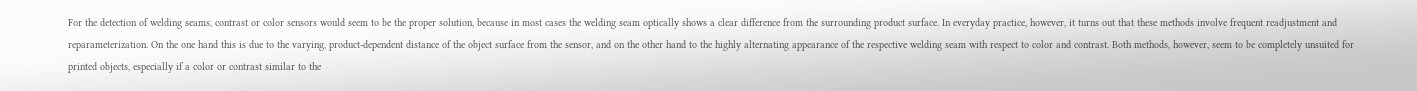For the detection of welding seams, contrast or color sensors would seem to be the proper solution, because in most cases the welding seam optically shows a clear difference from the surrounding product surface. In everyday practice, however, it turns out that these methods involve frequent readjustment and reparameterization. On the one hand this is due to the varying, product-dependent distance of the object surface from the sensor, and on the other hand to the highly alternating appearance of the respective welding seam with respect to color and contrast. Both methods, however, seem to be completely unsuited for printed objects, especially if a color or contrast similar to the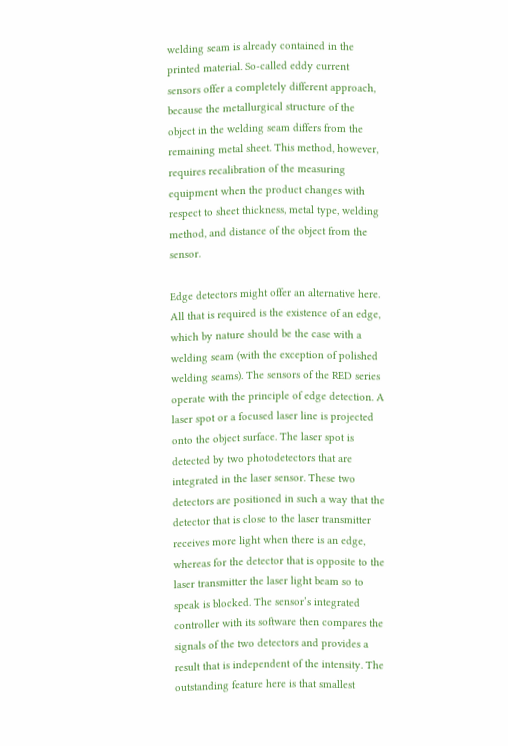welding seam is already contained in the printed material. So-called eddy current sensors offer a completely different approach, because the metallurgical structure of the object in the welding seam differs from the remaining metal sheet. This method, however, requires recalibration of the measuring equipment when the product changes with respect to sheet thickness, metal type, welding method, and distance of the object from the sensor.

Edge detectors might offer an alternative here. All that is required is the existence of an edge, which by nature should be the case with a welding seam (with the exception of polished welding seams). The sensors of the RED series operate with the principle of edge detection. A laser spot or a focused laser line is projected onto the object surface. The laser spot is detected by two photodetectors that are integrated in the laser sensor. These two detectors are positioned in such a way that the detector that is close to the laser transmitter receives more light when there is an edge, whereas for the detector that is opposite to the laser transmitter the laser light beam so to speak is blocked. The sensor’s integrated controller with its software then compares the signals of the two detectors and provides a result that is independent of the intensity. The outstanding feature here is that smallest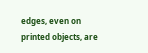edges, even on printed objects, are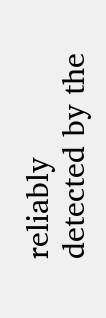reliably detected by the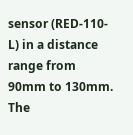sensor (RED-110-L) in a distance range from 90mm to 130mm. The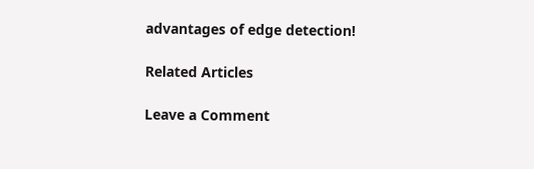advantages of edge detection!

Related Articles

Leave a Comment